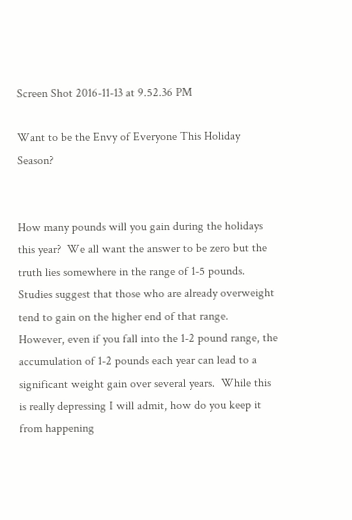Screen Shot 2016-11-13 at 9.52.36 PM

Want to be the Envy of Everyone This Holiday Season?


How many pounds will you gain during the holidays this year?  We all want the answer to be zero but the truth lies somewhere in the range of 1-5 pounds.  Studies suggest that those who are already overweight tend to gain on the higher end of that range.  However, even if you fall into the 1-2 pound range, the accumulation of 1-2 pounds each year can lead to a significant weight gain over several years.  While this is really depressing I will admit, how do you keep it from happening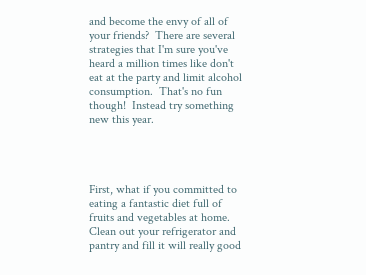and become the envy of all of your friends?  There are several strategies that I'm sure you've heard a million times like don't eat at the party and limit alcohol consumption.  That's no fun though!  Instead try something new this year.




First, what if you committed to eating a fantastic diet full of fruits and vegetables at home.  Clean out your refrigerator and pantry and fill it will really good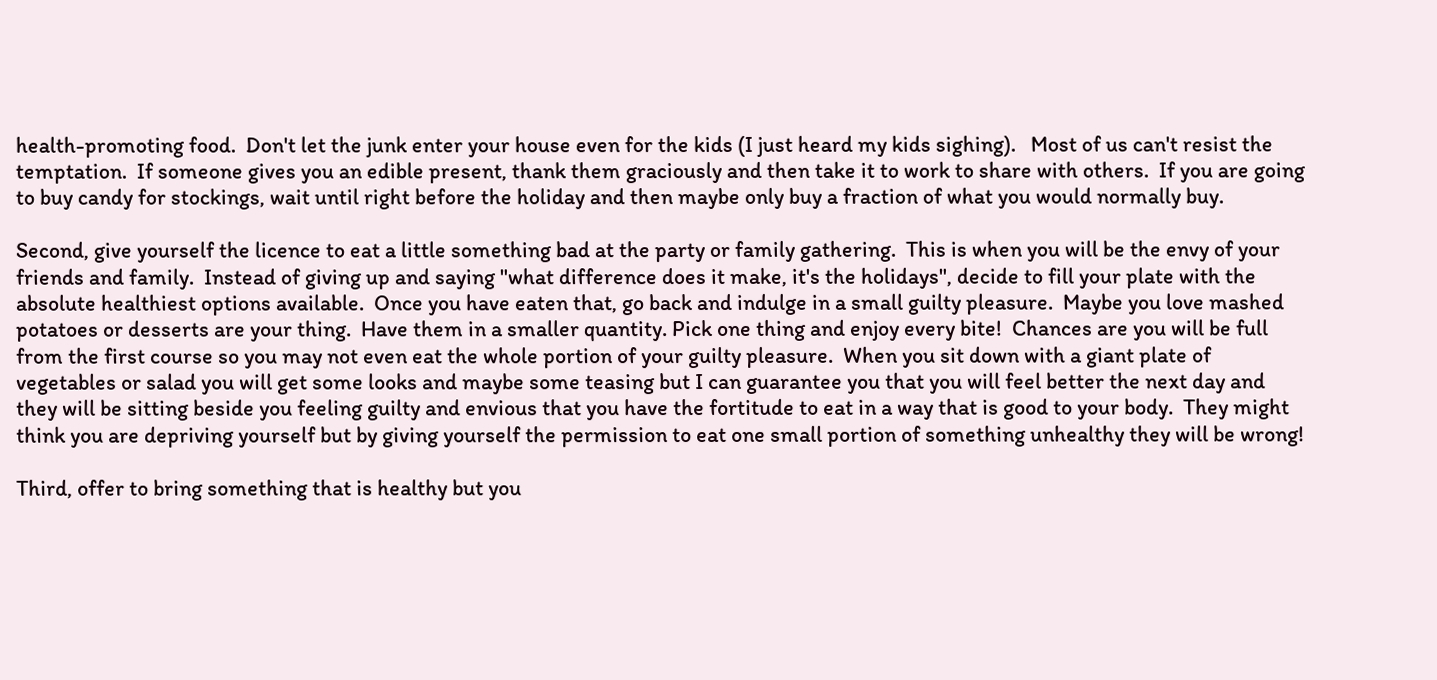health-promoting food.  Don't let the junk enter your house even for the kids (I just heard my kids sighing).   Most of us can't resist the temptation.  If someone gives you an edible present, thank them graciously and then take it to work to share with others.  If you are going to buy candy for stockings, wait until right before the holiday and then maybe only buy a fraction of what you would normally buy.

Second, give yourself the licence to eat a little something bad at the party or family gathering.  This is when you will be the envy of your friends and family.  Instead of giving up and saying "what difference does it make, it's the holidays", decide to fill your plate with the absolute healthiest options available.  Once you have eaten that, go back and indulge in a small guilty pleasure.  Maybe you love mashed potatoes or desserts are your thing.  Have them in a smaller quantity. Pick one thing and enjoy every bite!  Chances are you will be full from the first course so you may not even eat the whole portion of your guilty pleasure.  When you sit down with a giant plate of vegetables or salad you will get some looks and maybe some teasing but I can guarantee you that you will feel better the next day and they will be sitting beside you feeling guilty and envious that you have the fortitude to eat in a way that is good to your body.  They might think you are depriving yourself but by giving yourself the permission to eat one small portion of something unhealthy they will be wrong!

Third, offer to bring something that is healthy but you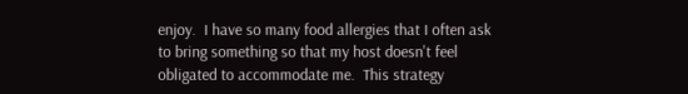enjoy.  I have so many food allergies that I often ask to bring something so that my host doesn't feel obligated to accommodate me.  This strategy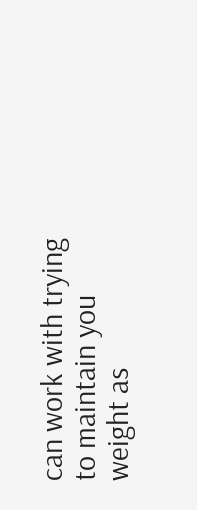can work with trying to maintain you weight as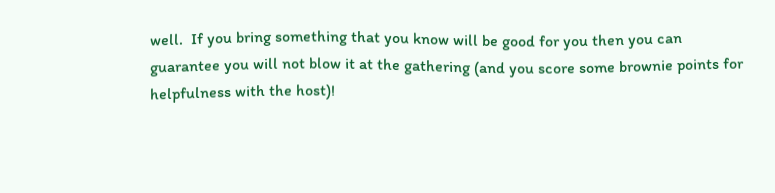well.  If you bring something that you know will be good for you then you can guarantee you will not blow it at the gathering (and you score some brownie points for helpfulness with the host)!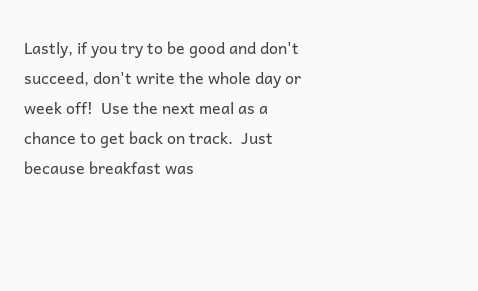Lastly, if you try to be good and don't succeed, don't write the whole day or week off!  Use the next meal as a chance to get back on track.  Just because breakfast was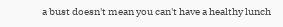a bust doesn't mean you can't have a healthy lunch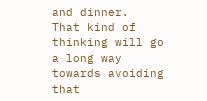and dinner.  That kind of thinking will go a long way towards avoiding that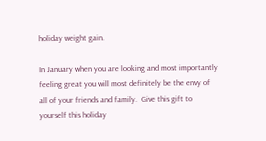holiday weight gain.

In January when you are looking and most importantly feeling great you will most definitely be the envy of all of your friends and family.  Give this gift to yourself this holiday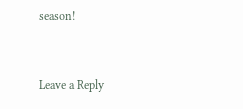season!



Leave a Reply